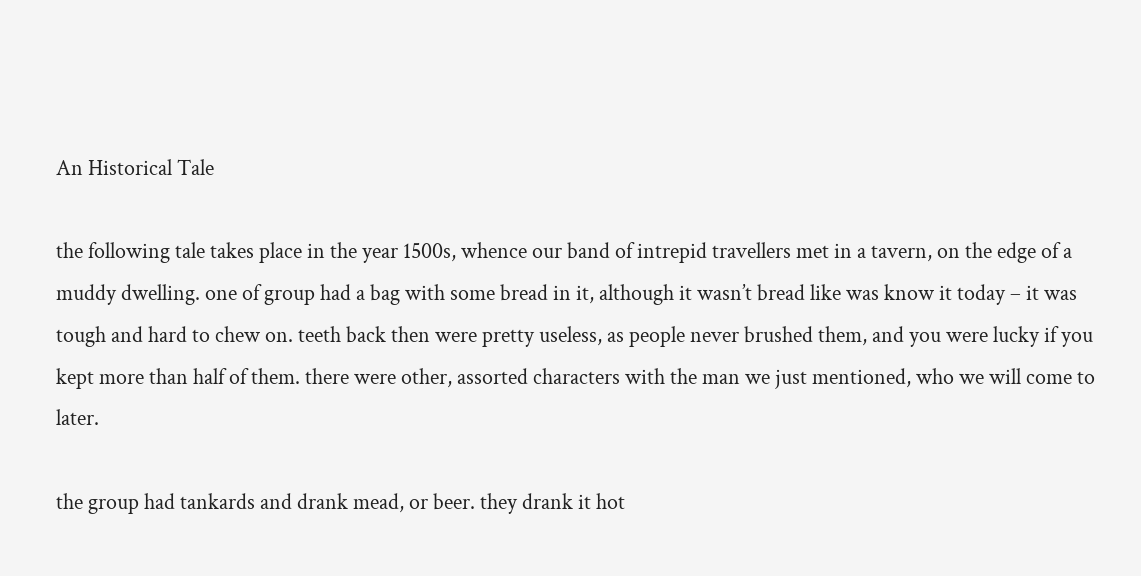An Historical Tale

the following tale takes place in the year 1500s, whence our band of intrepid travellers met in a tavern, on the edge of a muddy dwelling. one of group had a bag with some bread in it, although it wasn’t bread like was know it today – it was tough and hard to chew on. teeth back then were pretty useless, as people never brushed them, and you were lucky if you kept more than half of them. there were other, assorted characters with the man we just mentioned, who we will come to later.

the group had tankards and drank mead, or beer. they drank it hot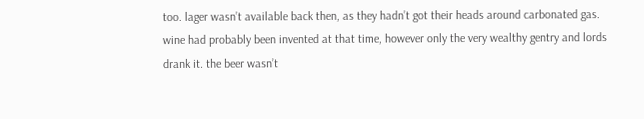too. lager wasn’t available back then, as they hadn’t got their heads around carbonated gas. wine had probably been invented at that time, however only the very wealthy gentry and lords drank it. the beer wasn’t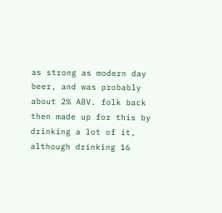as strong as modern day beer, and was probably about 2% ABV. folk back then made up for this by drinking a lot of it, although drinking 16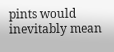pints would inevitably mean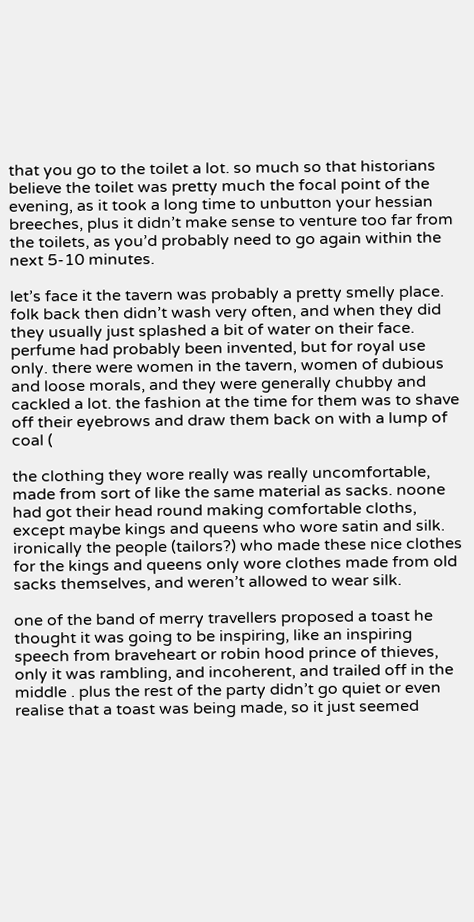that you go to the toilet a lot. so much so that historians believe the toilet was pretty much the focal point of the evening, as it took a long time to unbutton your hessian breeches, plus it didn’t make sense to venture too far from the toilets, as you’d probably need to go again within the next 5-10 minutes.

let’s face it the tavern was probably a pretty smelly place. folk back then didn’t wash very often, and when they did they usually just splashed a bit of water on their face. perfume had probably been invented, but for royal use only. there were women in the tavern, women of dubious and loose morals, and they were generally chubby and cackled a lot. the fashion at the time for them was to shave off their eyebrows and draw them back on with a lump of coal (

the clothing they wore really was really uncomfortable, made from sort of like the same material as sacks. noone had got their head round making comfortable cloths, except maybe kings and queens who wore satin and silk. ironically the people (tailors?) who made these nice clothes for the kings and queens only wore clothes made from old sacks themselves, and weren’t allowed to wear silk.

one of the band of merry travellers proposed a toast he thought it was going to be inspiring, like an inspiring speech from braveheart or robin hood prince of thieves, only it was rambling, and incoherent, and trailed off in the middle . plus the rest of the party didn’t go quiet or even realise that a toast was being made, so it just seemed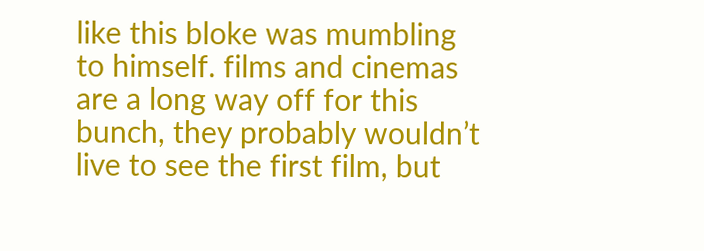like this bloke was mumbling to himself. films and cinemas are a long way off for this bunch, they probably wouldn’t live to see the first film, but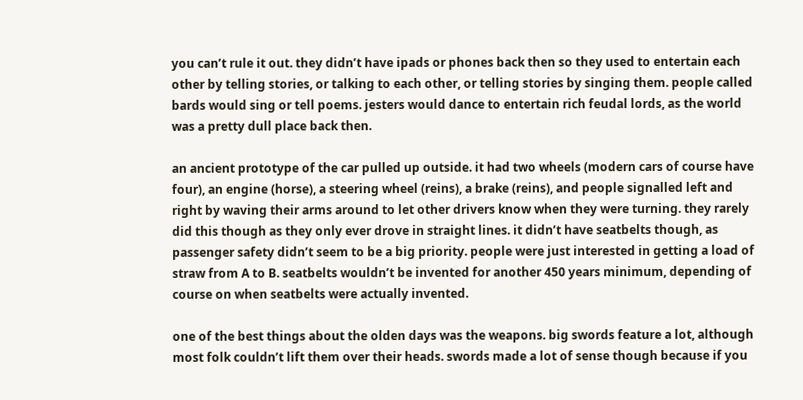you can’t rule it out. they didn’t have ipads or phones back then so they used to entertain each other by telling stories, or talking to each other, or telling stories by singing them. people called bards would sing or tell poems. jesters would dance to entertain rich feudal lords, as the world was a pretty dull place back then.

an ancient prototype of the car pulled up outside. it had two wheels (modern cars of course have four), an engine (horse), a steering wheel (reins), a brake (reins), and people signalled left and right by waving their arms around to let other drivers know when they were turning. they rarely did this though as they only ever drove in straight lines. it didn’t have seatbelts though, as passenger safety didn’t seem to be a big priority. people were just interested in getting a load of straw from A to B. seatbelts wouldn’t be invented for another 450 years minimum, depending of course on when seatbelts were actually invented.

one of the best things about the olden days was the weapons. big swords feature a lot, although most folk couldn’t lift them over their heads. swords made a lot of sense though because if you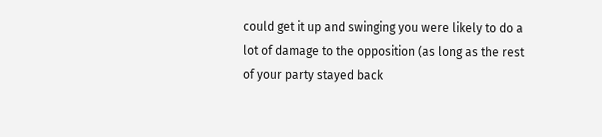could get it up and swinging you were likely to do a lot of damage to the opposition (as long as the rest of your party stayed back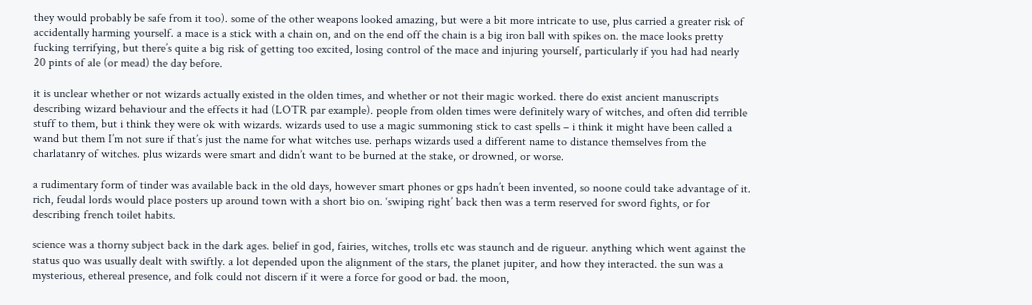they would probably be safe from it too). some of the other weapons looked amazing, but were a bit more intricate to use, plus carried a greater risk of accidentally harming yourself. a mace is a stick with a chain on, and on the end off the chain is a big iron ball with spikes on. the mace looks pretty fucking terrifying, but there’s quite a big risk of getting too excited, losing control of the mace and injuring yourself, particularly if you had had nearly 20 pints of ale (or mead) the day before.

it is unclear whether or not wizards actually existed in the olden times, and whether or not their magic worked. there do exist ancient manuscripts describing wizard behaviour and the effects it had (LOTR par example). people from olden times were definitely wary of witches, and often did terrible stuff to them, but i think they were ok with wizards. wizards used to use a magic summoning stick to cast spells – i think it might have been called a wand but them I’m not sure if that’s just the name for what witches use. perhaps wizards used a different name to distance themselves from the charlatanry of witches. plus wizards were smart and didn’t want to be burned at the stake, or drowned, or worse.

a rudimentary form of tinder was available back in the old days, however smart phones or gps hadn’t been invented, so noone could take advantage of it. rich, feudal lords would place posters up around town with a short bio on. ‘swiping right’ back then was a term reserved for sword fights, or for describing french toilet habits.

science was a thorny subject back in the dark ages. belief in god, fairies, witches, trolls etc was staunch and de rigueur. anything which went against the status quo was usually dealt with swiftly. a lot depended upon the alignment of the stars, the planet jupiter, and how they interacted. the sun was a mysterious, ethereal presence, and folk could not discern if it were a force for good or bad. the moon,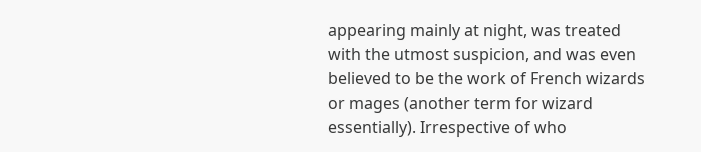appearing mainly at night, was treated with the utmost suspicion, and was even believed to be the work of French wizards or mages (another term for wizard essentially). Irrespective of who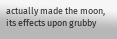actually made the moon, its effects upon grubby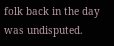folk back in the day was undisputed.